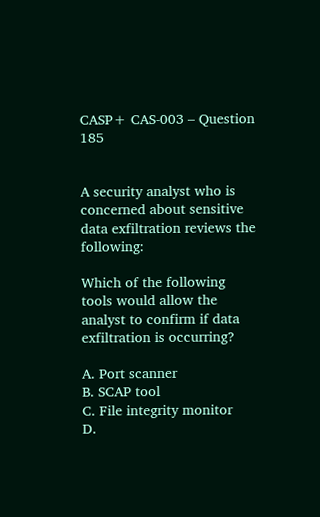CASP+ CAS-003 – Question 185


A security analyst who is concerned about sensitive data exfiltration reviews the following:

Which of the following tools would allow the analyst to confirm if data exfiltration is occurring?

A. Port scanner
B. SCAP tool
C. File integrity monitor
D.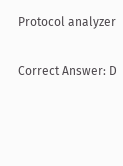Protocol analyzer

Correct Answer: D